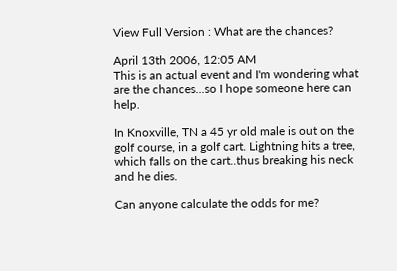View Full Version : What are the chances?

April 13th 2006, 12:05 AM
This is an actual event and I'm wondering what are the chances...so I hope someone here can help.

In Knoxville, TN a 45 yr old male is out on the golf course, in a golf cart. Lightning hits a tree, which falls on the cart..thus breaking his neck and he dies.

Can anyone calculate the odds for me?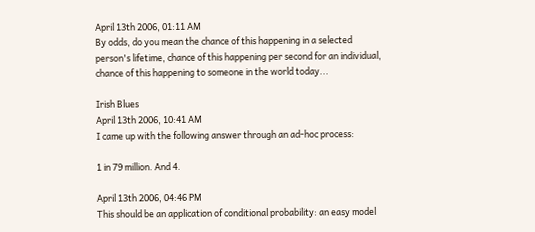April 13th 2006, 01:11 AM
By odds, do you mean the chance of this happening in a selected person's lifetime, chance of this happening per second for an individual, chance of this happening to someone in the world today...

Irish Blues
April 13th 2006, 10:41 AM
I came up with the following answer through an ad-hoc process:

1 in 79 million. And 4.

April 13th 2006, 04:46 PM
This should be an application of conditional probability: an easy model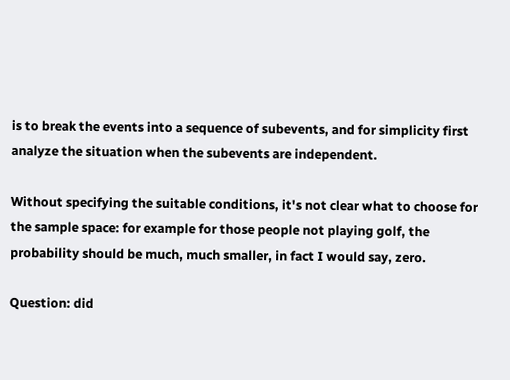is to break the events into a sequence of subevents, and for simplicity first analyze the situation when the subevents are independent.

Without specifying the suitable conditions, it's not clear what to choose for the sample space: for example for those people not playing golf, the probability should be much, much smaller, in fact I would say, zero.

Question: did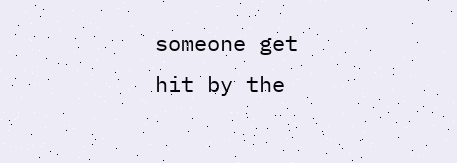someone get hit by the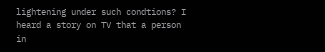lightening under such condtions? I heard a story on TV that a person in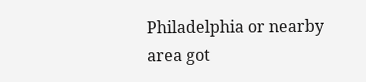Philadelphia or nearby area got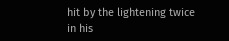hit by the lightening twice in his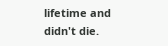lifetime and didn't die.